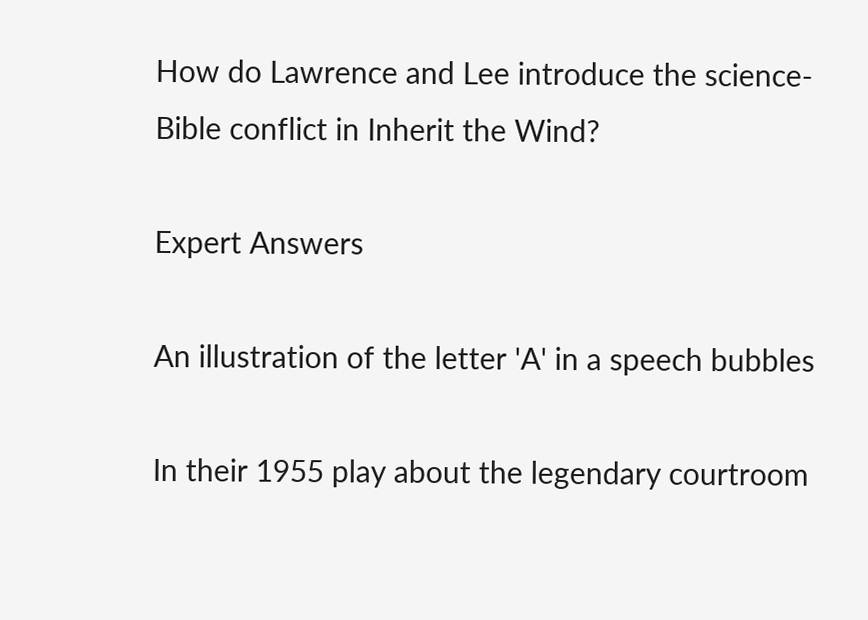How do Lawrence and Lee introduce the science-Bible conflict in Inherit the Wind?

Expert Answers

An illustration of the letter 'A' in a speech bubbles

In their 1955 play about the legendary courtroom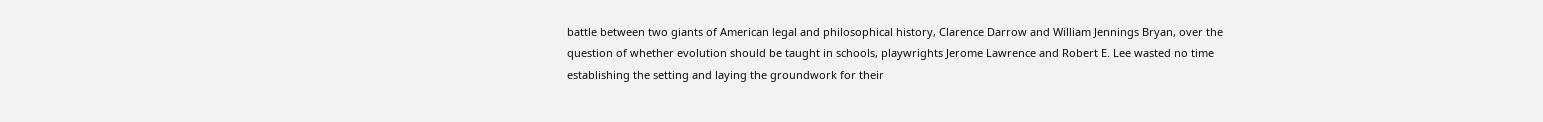battle between two giants of American legal and philosophical history, Clarence Darrow and William Jennings Bryan, over the question of whether evolution should be taught in schools, playwrights Jerome Lawrence and Robert E. Lee wasted no time establishing the setting and laying the groundwork for their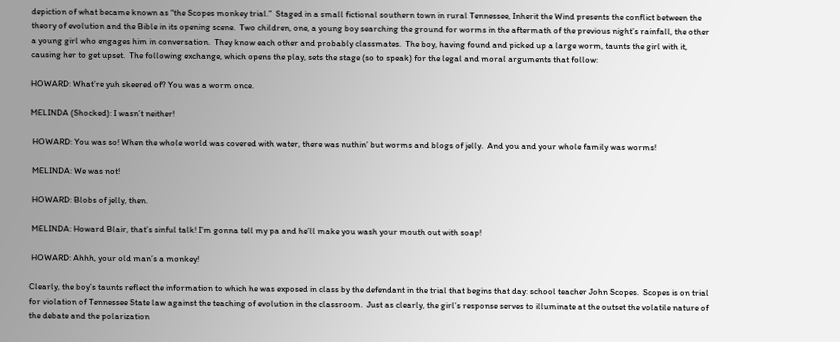depiction of what became known as “the Scopes monkey trial.”  Staged in a small fictional southern town in rural Tennessee, Inherit the Wind presents the conflict between the theory of evolution and the Bible in its opening scene.  Two children, one, a young boy searching the ground for worms in the aftermath of the previous night’s rainfall, the other a young girl who engages him in conversation.  They know each other and probably classmates.  The boy, having found and picked up a large worm, taunts the girl with it, causing her to get upset.  The following exchange, which opens the play, sets the stage (so to speak) for the legal and moral arguments that follow:

HOWARD: What’re yuh skeered of? You was a worm once.

MELINDA (Shocked): I wasn’t neither!

 HOWARD: You was so! When the whole world was covered with water, there was nuthin’ but worms and blogs of jelly.  And you and your whole family was worms!

 MELINDA: We was not!

 HOWARD: Blobs of jelly, then.

 MELINDA: Howard Blair, that’s sinful talk! I’m gonna tell my pa and he’ll make you wash your mouth out with soap!

 HOWARD: Ahhh, your old man’s a monkey!

Clearly, the boy’s taunts reflect the information to which he was exposed in class by the defendant in the trial that begins that day: school teacher John Scopes.  Scopes is on trial for violation of Tennessee State law against the teaching of evolution in the classroom.  Just as clearly, the girl’s response serves to illuminate at the outset the volatile nature of the debate and the polarization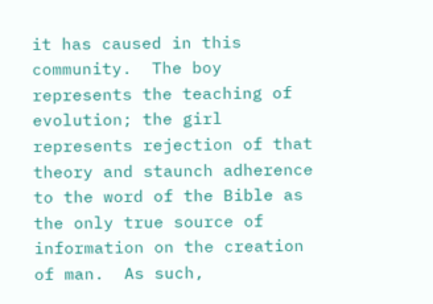it has caused in this community.  The boy represents the teaching of evolution; the girl represents rejection of that theory and staunch adherence to the word of the Bible as the only true source of information on the creation of man.  As such,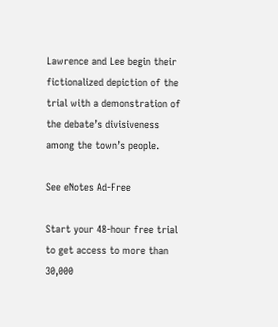Lawrence and Lee begin their fictionalized depiction of the trial with a demonstration of the debate’s divisiveness among the town’s people.

See eNotes Ad-Free

Start your 48-hour free trial to get access to more than 30,000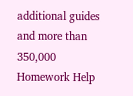additional guides and more than 350,000 Homework Help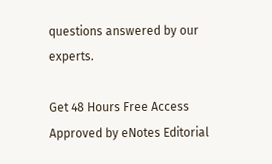questions answered by our experts.

Get 48 Hours Free Access
Approved by eNotes Editorial